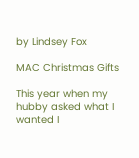by Lindsey Fox

MAC Christmas Gifts

This year when my hubby asked what I wanted I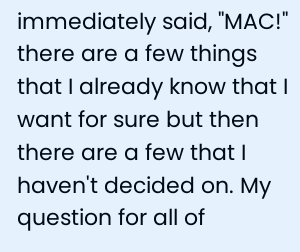immediately said, "MAC!" there are a few things that I already know that I want for sure but then there are a few that I haven't decided on. My question for all of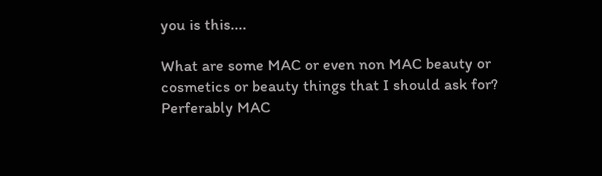you is this....

What are some MAC or even non MAC beauty or cosmetics or beauty things that I should ask for? Perferably MAC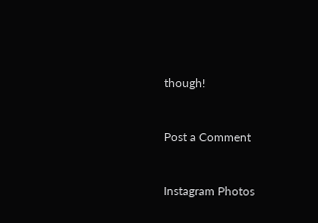though!


Post a Comment


Instagram Photos